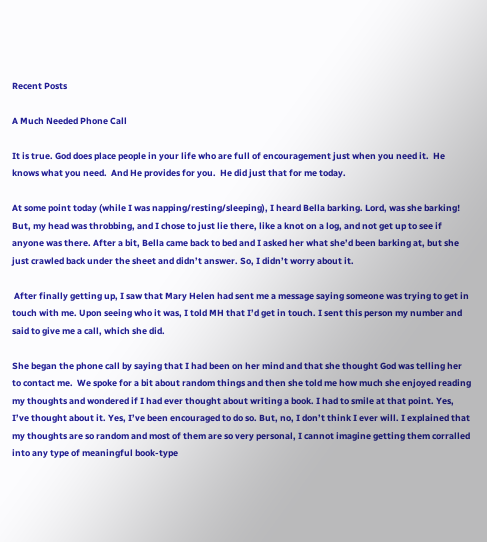Recent Posts

A Much Needed Phone Call

It is true. God does place people in your life who are full of encouragement just when you need it.  He knows what you need.  And He provides for you.  He did just that for me today.

At some point today (while I was napping/resting/sleeping), I heard Bella barking. Lord, was she barking!  But, my head was throbbing, and I chose to just lie there, like a knot on a log, and not get up to see if anyone was there. After a bit, Bella came back to bed and I asked her what she’d been barking at, but she just crawled back under the sheet and didn’t answer. So, I didn’t worry about it.

 After finally getting up, I saw that Mary Helen had sent me a message saying someone was trying to get in touch with me. Upon seeing who it was, I told MH that I’d get in touch. I sent this person my number and said to give me a call, which she did.

She began the phone call by saying that I had been on her mind and that she thought God was telling her to contact me.  We spoke for a bit about random things and then she told me how much she enjoyed reading my thoughts and wondered if I had ever thought about writing a book. I had to smile at that point. Yes, I’ve thought about it. Yes, I’ve been encouraged to do so. But, no, I don’t think I ever will. I explained that my thoughts are so random and most of them are so very personal, I cannot imagine getting them corralled into any type of meaningful book-type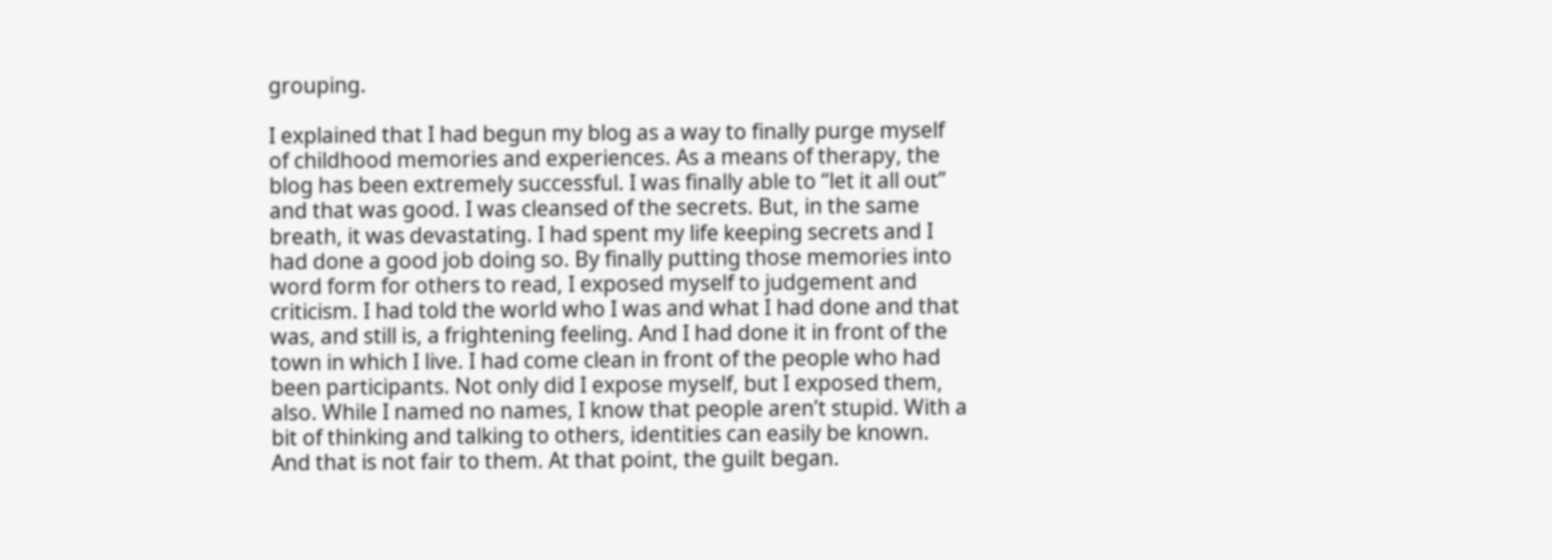grouping.

I explained that I had begun my blog as a way to finally purge myself of childhood memories and experiences. As a means of therapy, the blog has been extremely successful. I was finally able to “let it all out” and that was good. I was cleansed of the secrets. But, in the same breath, it was devastating. I had spent my life keeping secrets and I had done a good job doing so. By finally putting those memories into word form for others to read, I exposed myself to judgement and criticism. I had told the world who I was and what I had done and that was, and still is, a frightening feeling. And I had done it in front of the town in which I live. I had come clean in front of the people who had been participants. Not only did I expose myself, but I exposed them, also. While I named no names, I know that people aren’t stupid. With a bit of thinking and talking to others, identities can easily be known. And that is not fair to them. At that point, the guilt began.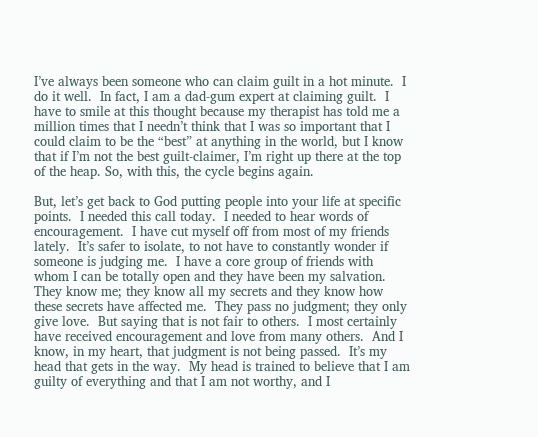I’ve always been someone who can claim guilt in a hot minute.  I do it well.  In fact, I am a dad-gum expert at claiming guilt.  I have to smile at this thought because my therapist has told me a million times that I needn’t think that I was so important that I could claim to be the “best” at anything in the world, but I know that if I’m not the best guilt-claimer, I’m right up there at the top of the heap. So, with this, the cycle begins again.

But, let’s get back to God putting people into your life at specific points.  I needed this call today.  I needed to hear words of encouragement.  I have cut myself off from most of my friends lately.  It’s safer to isolate, to not have to constantly wonder if someone is judging me.  I have a core group of friends with whom I can be totally open and they have been my salvation.  They know me; they know all my secrets and they know how these secrets have affected me.  They pass no judgment; they only give love.  But saying that is not fair to others.  I most certainly have received encouragement and love from many others.  And I know, in my heart, that judgment is not being passed.  It’s my head that gets in the way.  My head is trained to believe that I am guilty of everything and that I am not worthy, and I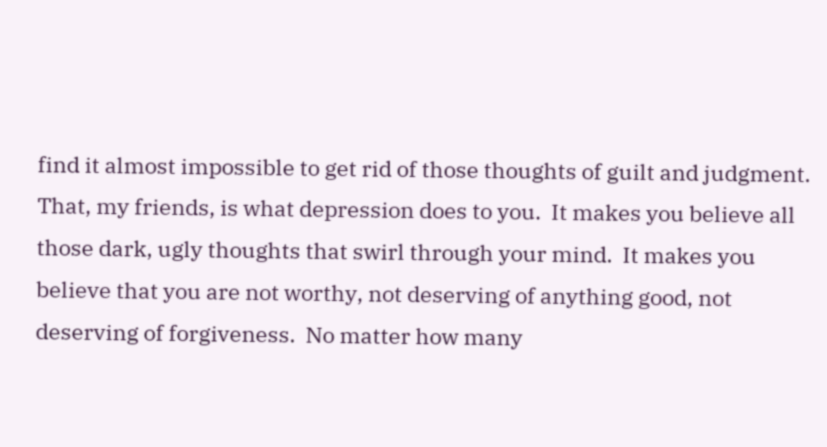find it almost impossible to get rid of those thoughts of guilt and judgment.  That, my friends, is what depression does to you.  It makes you believe all those dark, ugly thoughts that swirl through your mind.  It makes you believe that you are not worthy, not deserving of anything good, not deserving of forgiveness.  No matter how many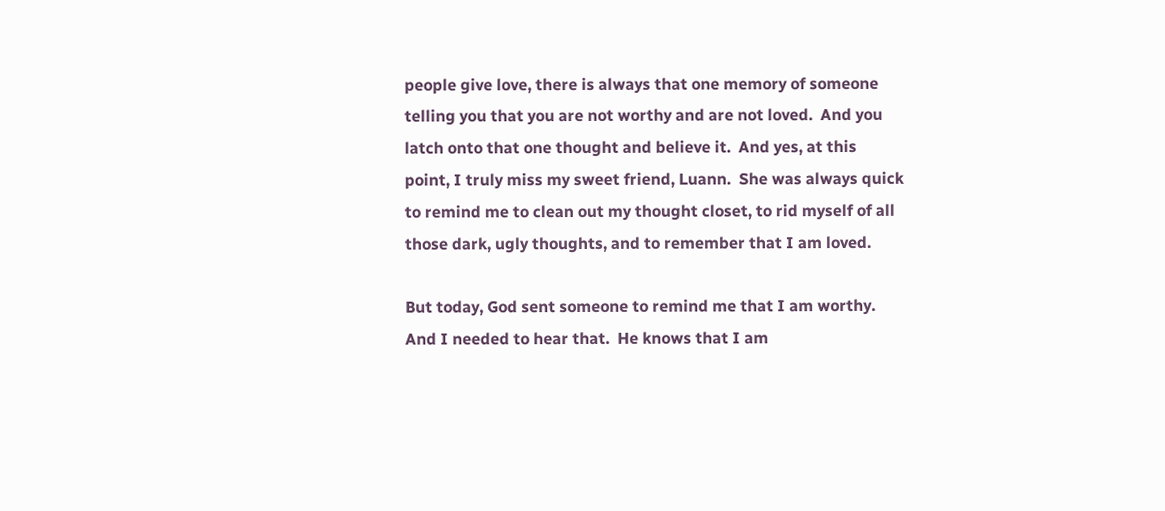people give love, there is always that one memory of someone telling you that you are not worthy and are not loved.  And you latch onto that one thought and believe it.  And yes, at this point, I truly miss my sweet friend, Luann.  She was always quick to remind me to clean out my thought closet, to rid myself of all those dark, ugly thoughts, and to remember that I am loved.

But today, God sent someone to remind me that I am worthy. And I needed to hear that.  He knows that I am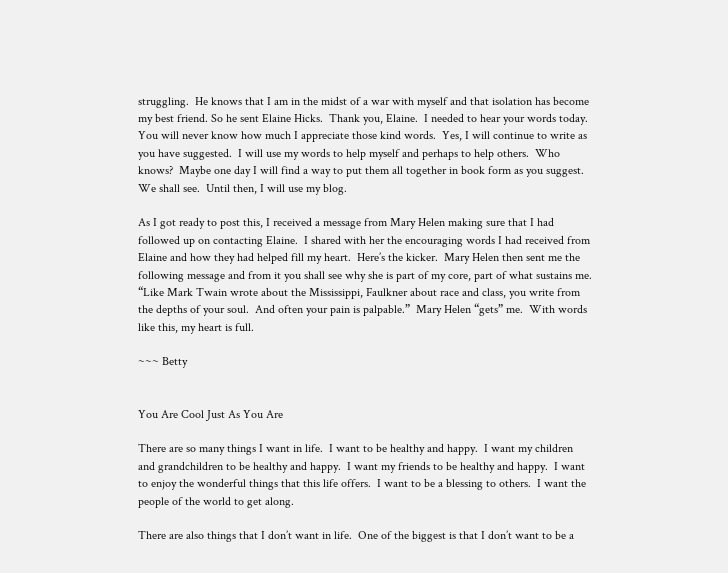struggling.  He knows that I am in the midst of a war with myself and that isolation has become my best friend. So he sent Elaine Hicks.  Thank you, Elaine.  I needed to hear your words today.  You will never know how much I appreciate those kind words.  Yes, I will continue to write as you have suggested.  I will use my words to help myself and perhaps to help others.  Who knows?  Maybe one day I will find a way to put them all together in book form as you suggest.  We shall see.  Until then, I will use my blog.

As I got ready to post this, I received a message from Mary Helen making sure that I had followed up on contacting Elaine.  I shared with her the encouraging words I had received from Elaine and how they had helped fill my heart.  Here’s the kicker.  Mary Helen then sent me the following message and from it you shall see why she is part of my core, part of what sustains me.   “Like Mark Twain wrote about the Mississippi, Faulkner about race and class, you write from the depths of your soul.  And often your pain is palpable.”  Mary Helen “gets” me.  With words like this, my heart is full.

~~~ Betty


You Are Cool Just As You Are

There are so many things I want in life.  I want to be healthy and happy.  I want my children and grandchildren to be healthy and happy.  I want my friends to be healthy and happy.  I want to enjoy the wonderful things that this life offers.  I want to be a blessing to others.  I want the people of the world to get along.

There are also things that I don’t want in life.  One of the biggest is that I don’t want to be a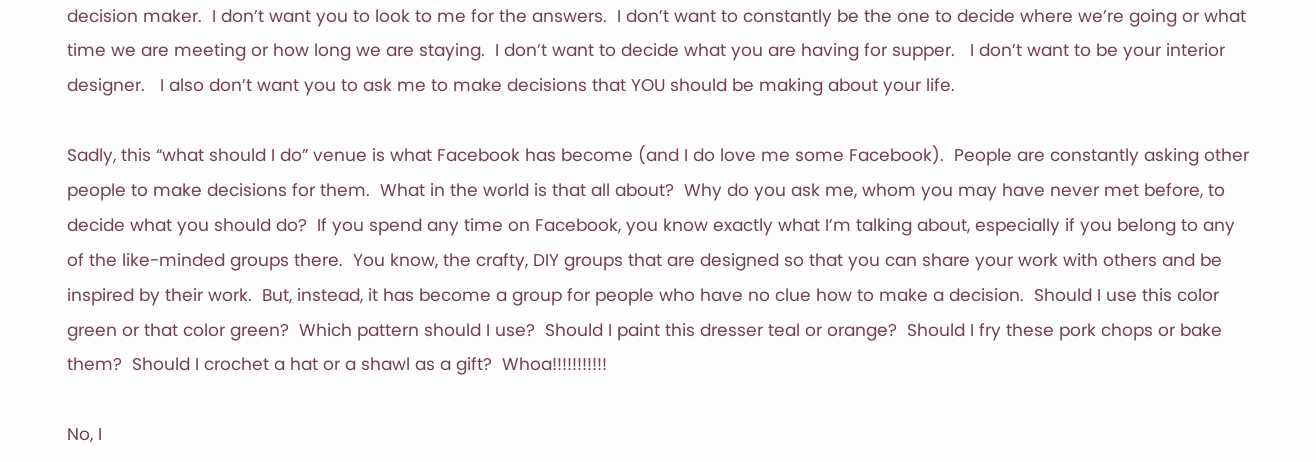decision maker.  I don’t want you to look to me for the answers.  I don’t want to constantly be the one to decide where we’re going or what time we are meeting or how long we are staying.  I don’t want to decide what you are having for supper.   I don’t want to be your interior designer.   I also don’t want you to ask me to make decisions that YOU should be making about your life.

Sadly, this “what should I do” venue is what Facebook has become (and I do love me some Facebook).  People are constantly asking other people to make decisions for them.  What in the world is that all about?  Why do you ask me, whom you may have never met before, to decide what you should do?  If you spend any time on Facebook, you know exactly what I’m talking about, especially if you belong to any of the like-minded groups there.  You know, the crafty, DIY groups that are designed so that you can share your work with others and be inspired by their work.  But, instead, it has become a group for people who have no clue how to make a decision.  Should I use this color green or that color green?  Which pattern should I use?  Should I paint this dresser teal or orange?  Should I fry these pork chops or bake them?  Should I crochet a hat or a shawl as a gift?  Whoa!!!!!!!!!!!

No, I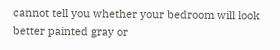cannot tell you whether your bedroom will look better painted gray or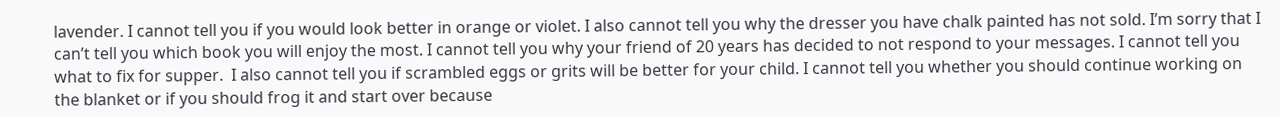lavender. I cannot tell you if you would look better in orange or violet. I also cannot tell you why the dresser you have chalk painted has not sold. I’m sorry that I can’t tell you which book you will enjoy the most. I cannot tell you why your friend of 20 years has decided to not respond to your messages. I cannot tell you what to fix for supper.  I also cannot tell you if scrambled eggs or grits will be better for your child. I cannot tell you whether you should continue working on the blanket or if you should frog it and start over because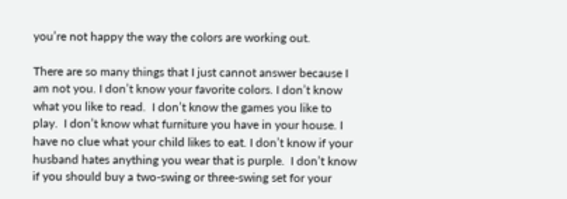you’re not happy the way the colors are working out.

There are so many things that I just cannot answer because I am not you. I don’t know your favorite colors. I don’t know what you like to read.  I don’t know the games you like to play.  I don’t know what furniture you have in your house. I have no clue what your child likes to eat. I don’t know if your husband hates anything you wear that is purple.  I don’t know if you should buy a two-swing or three-swing set for your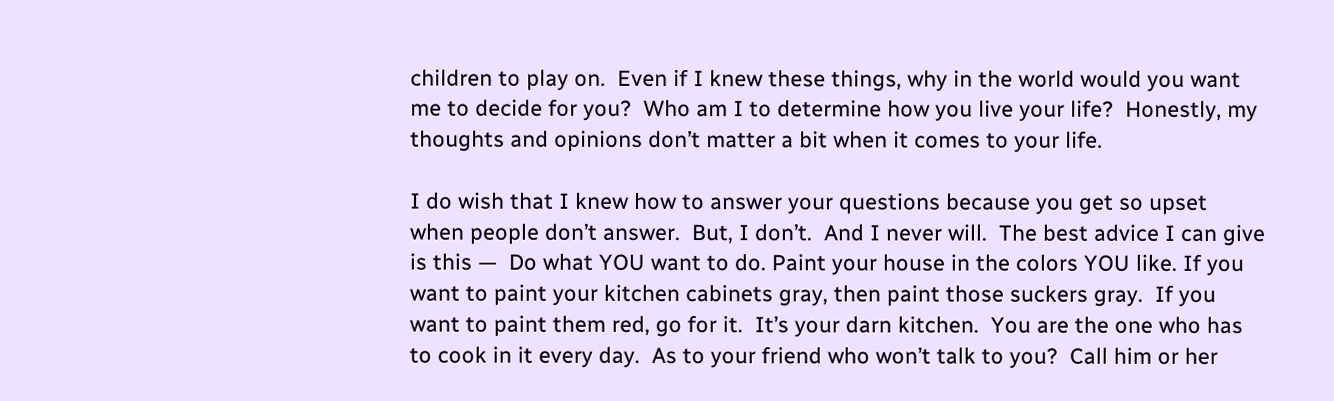children to play on.  Even if I knew these things, why in the world would you want me to decide for you?  Who am I to determine how you live your life?  Honestly, my thoughts and opinions don’t matter a bit when it comes to your life.

I do wish that I knew how to answer your questions because you get so upset when people don’t answer.  But, I don’t.  And I never will.  The best advice I can give is this —  Do what YOU want to do. Paint your house in the colors YOU like. If you want to paint your kitchen cabinets gray, then paint those suckers gray.  If you want to paint them red, go for it.  It’s your darn kitchen.  You are the one who has to cook in it every day.  As to your friend who won’t talk to you?  Call him or her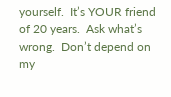yourself.  It’s YOUR friend of 20 years.  Ask what’s wrong.  Don’t depend on my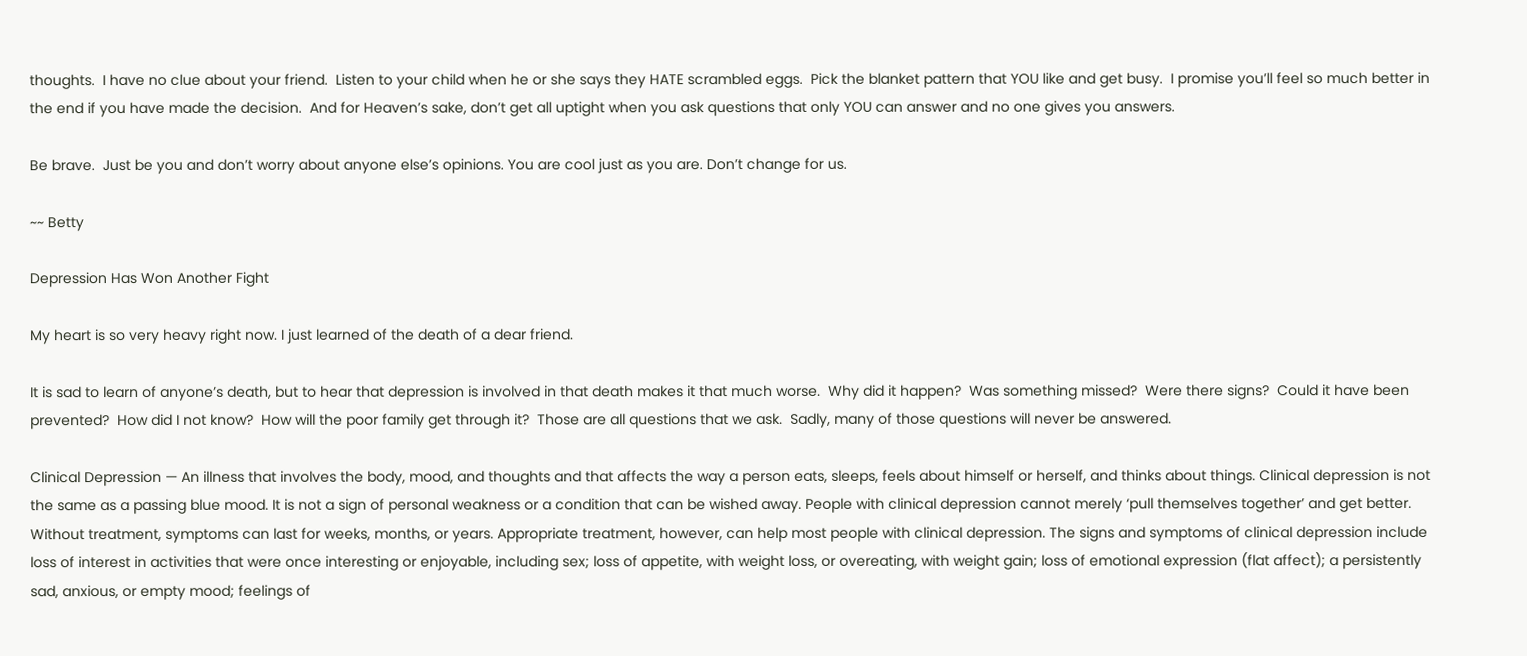thoughts.  I have no clue about your friend.  Listen to your child when he or she says they HATE scrambled eggs.  Pick the blanket pattern that YOU like and get busy.  I promise you’ll feel so much better in the end if you have made the decision.  And for Heaven’s sake, don’t get all uptight when you ask questions that only YOU can answer and no one gives you answers.

Be brave.  Just be you and don’t worry about anyone else’s opinions. You are cool just as you are. Don’t change for us.

~~ Betty

Depression Has Won Another Fight

My heart is so very heavy right now. I just learned of the death of a dear friend.

It is sad to learn of anyone’s death, but to hear that depression is involved in that death makes it that much worse.  Why did it happen?  Was something missed?  Were there signs?  Could it have been prevented?  How did I not know?  How will the poor family get through it?  Those are all questions that we ask.  Sadly, many of those questions will never be answered.

Clinical Depression — An illness that involves the body, mood, and thoughts and that affects the way a person eats, sleeps, feels about himself or herself, and thinks about things. Clinical depression is not the same as a passing blue mood. It is not a sign of personal weakness or a condition that can be wished away. People with clinical depression cannot merely ‘pull themselves together’ and get better. Without treatment, symptoms can last for weeks, months, or years. Appropriate treatment, however, can help most people with clinical depression. The signs and symptoms of clinical depression include loss of interest in activities that were once interesting or enjoyable, including sex; loss of appetite, with weight loss, or overeating, with weight gain; loss of emotional expression (flat affect); a persistently sad, anxious, or empty mood; feelings of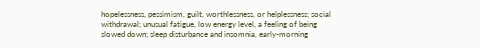hopelessness, pessimism, guilt, worthlessness, or helplessness; social withdrawal; unusual fatigue, low energy level, a feeling of being slowed down; sleep disturbance and insomnia, early-morning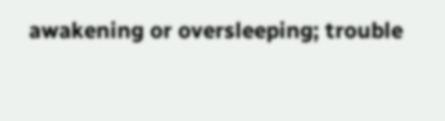awakening or oversleeping; trouble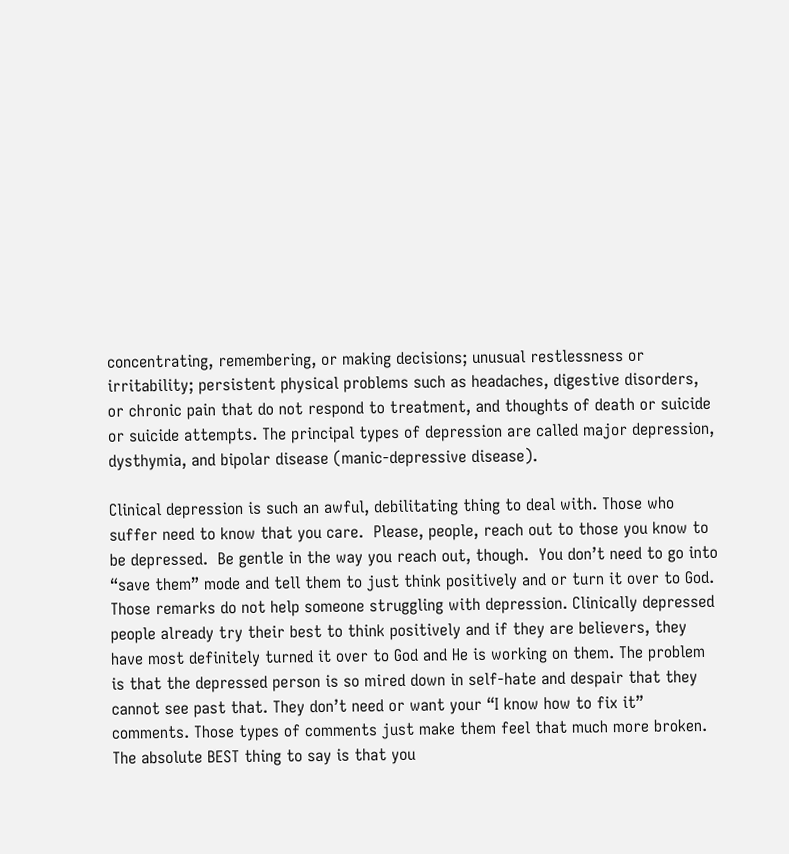concentrating, remembering, or making decisions; unusual restlessness or irritability; persistent physical problems such as headaches, digestive disorders, or chronic pain that do not respond to treatment, and thoughts of death or suicide or suicide attempts. The principal types of depression are called major depression, dysthymia, and bipolar disease (manic-depressive disease).

Clinical depression is such an awful, debilitating thing to deal with. Those who suffer need to know that you care.  Please, people, reach out to those you know to be depressed.  Be gentle in the way you reach out, though.  You don’t need to go into “save them” mode and tell them to just think positively and or turn it over to God. Those remarks do not help someone struggling with depression. Clinically depressed people already try their best to think positively and if they are believers, they have most definitely turned it over to God and He is working on them. The problem is that the depressed person is so mired down in self-hate and despair that they cannot see past that. They don’t need or want your “I know how to fix it” comments. Those types of comments just make them feel that much more broken. The absolute BEST thing to say is that you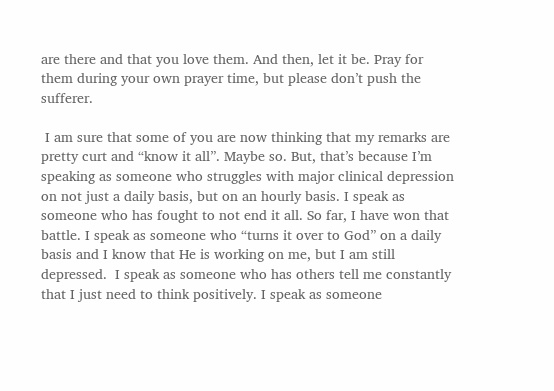are there and that you love them. And then, let it be. Pray for them during your own prayer time, but please don’t push the sufferer.

 I am sure that some of you are now thinking that my remarks are pretty curt and “know it all”. Maybe so. But, that’s because I’m speaking as someone who struggles with major clinical depression on not just a daily basis, but on an hourly basis. I speak as someone who has fought to not end it all. So far, I have won that battle. I speak as someone who “turns it over to God” on a daily basis and I know that He is working on me, but I am still depressed.  I speak as someone who has others tell me constantly that I just need to think positively. I speak as someone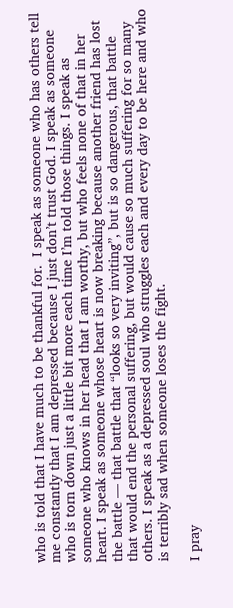who is told that I have much to be thankful for.  I speak as someone who has others tell me constantly that I am depressed because I just don’t trust God. I speak as someone who is torn down just a little bit more each time I’m told those things. I speak as someone who knows in her head that I am worthy, but who feels none of that in her heart. I speak as someone whose heart is now breaking because another friend has lost the battle — that battle that “looks so very inviting”, but is so dangerous, that battle that would end the personal suffering, but would cause so much suffering for so many others. I speak as a depressed soul who struggles each and every day to be here and who is terribly sad when someone loses the fight.

I pray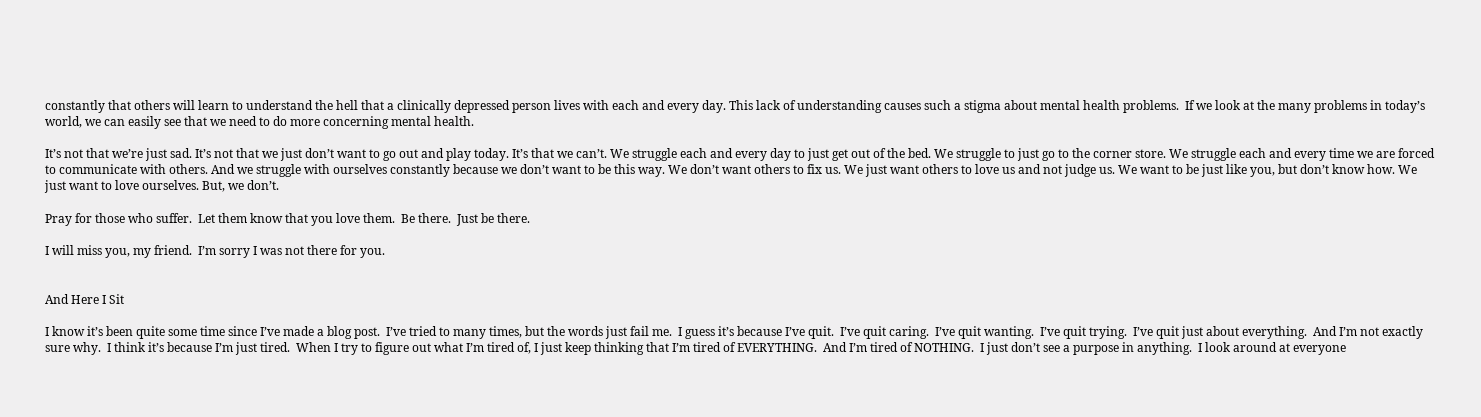constantly that others will learn to understand the hell that a clinically depressed person lives with each and every day. This lack of understanding causes such a stigma about mental health problems.  If we look at the many problems in today’s world, we can easily see that we need to do more concerning mental health.

It’s not that we’re just sad. It’s not that we just don’t want to go out and play today. It’s that we can’t. We struggle each and every day to just get out of the bed. We struggle to just go to the corner store. We struggle each and every time we are forced to communicate with others. And we struggle with ourselves constantly because we don’t want to be this way. We don’t want others to fix us. We just want others to love us and not judge us. We want to be just like you, but don’t know how. We just want to love ourselves. But, we don’t.

Pray for those who suffer.  Let them know that you love them.  Be there.  Just be there.

I will miss you, my friend.  I’m sorry I was not there for you.


And Here I Sit

I know it’s been quite some time since I’ve made a blog post.  I’ve tried to many times, but the words just fail me.  I guess it’s because I’ve quit.  I’ve quit caring.  I’ve quit wanting.  I’ve quit trying.  I’ve quit just about everything.  And I’m not exactly sure why.  I think it’s because I’m just tired.  When I try to figure out what I’m tired of, I just keep thinking that I’m tired of EVERYTHING.  And I’m tired of NOTHING.  I just don’t see a purpose in anything.  I look around at everyone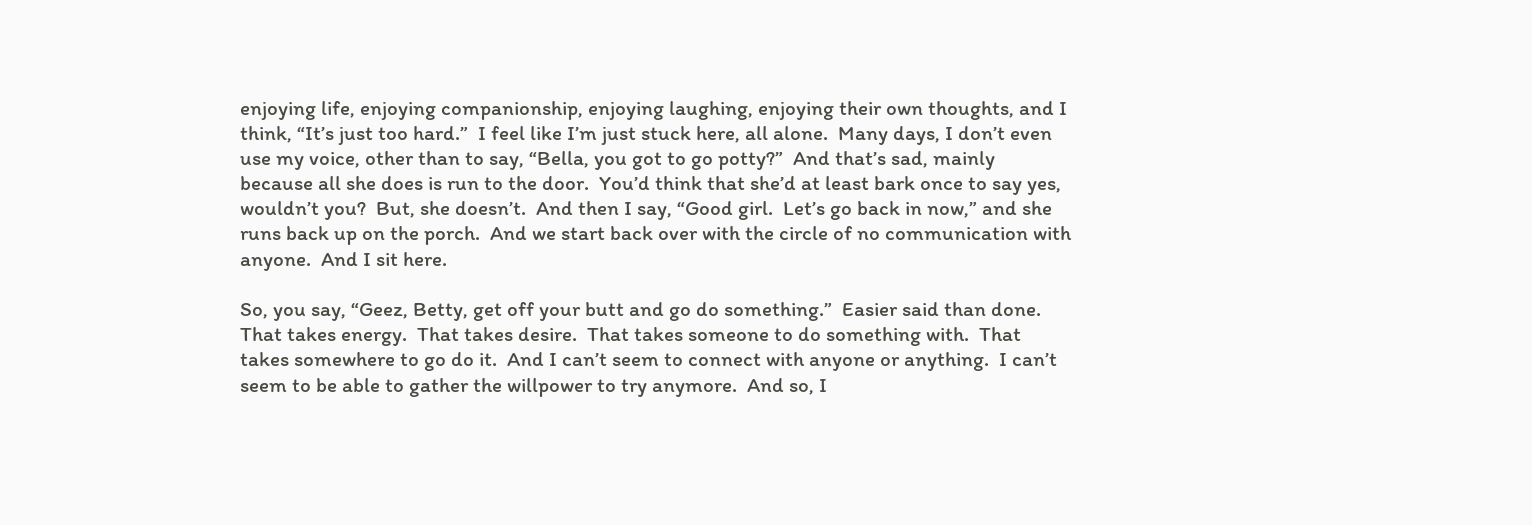enjoying life, enjoying companionship, enjoying laughing, enjoying their own thoughts, and I think, “It’s just too hard.”  I feel like I’m just stuck here, all alone.  Many days, I don’t even use my voice, other than to say, “Bella, you got to go potty?”  And that’s sad, mainly because all she does is run to the door.  You’d think that she’d at least bark once to say yes, wouldn’t you?  But, she doesn’t.  And then I say, “Good girl.  Let’s go back in now,” and she runs back up on the porch.  And we start back over with the circle of no communication with anyone.  And I sit here.

So, you say, “Geez, Betty, get off your butt and go do something.”  Easier said than done.  That takes energy.  That takes desire.  That takes someone to do something with.  That takes somewhere to go do it.  And I can’t seem to connect with anyone or anything.  I can’t seem to be able to gather the willpower to try anymore.  And so, I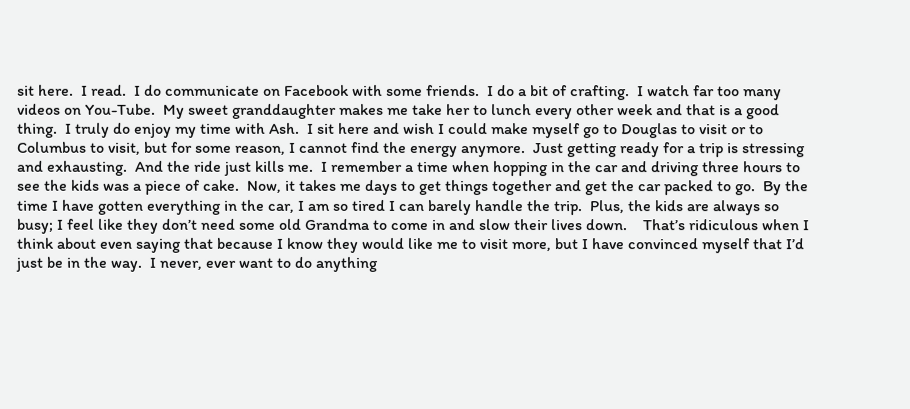sit here.  I read.  I do communicate on Facebook with some friends.  I do a bit of crafting.  I watch far too many videos on You-Tube.  My sweet granddaughter makes me take her to lunch every other week and that is a good thing.  I truly do enjoy my time with Ash.  I sit here and wish I could make myself go to Douglas to visit or to Columbus to visit, but for some reason, I cannot find the energy anymore.  Just getting ready for a trip is stressing and exhausting.  And the ride just kills me.  I remember a time when hopping in the car and driving three hours to see the kids was a piece of cake.  Now, it takes me days to get things together and get the car packed to go.  By the time I have gotten everything in the car, I am so tired I can barely handle the trip.  Plus, the kids are always so busy; I feel like they don’t need some old Grandma to come in and slow their lives down.    That’s ridiculous when I think about even saying that because I know they would like me to visit more, but I have convinced myself that I’d just be in the way.  I never, ever want to do anything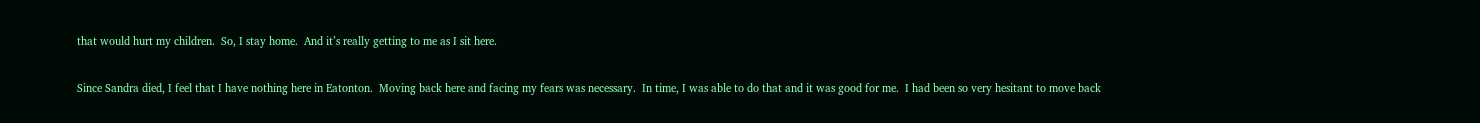that would hurt my children.  So, I stay home.  And it’s really getting to me as I sit here.

Since Sandra died, I feel that I have nothing here in Eatonton.  Moving back here and facing my fears was necessary.  In time, I was able to do that and it was good for me.  I had been so very hesitant to move back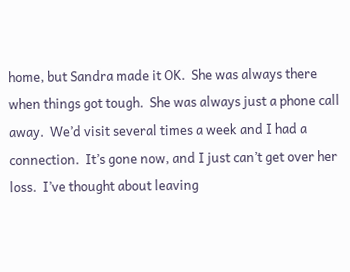home, but Sandra made it OK.  She was always there when things got tough.  She was always just a phone call away.  We’d visit several times a week and I had a connection.  It’s gone now, and I just can’t get over her loss.  I’ve thought about leaving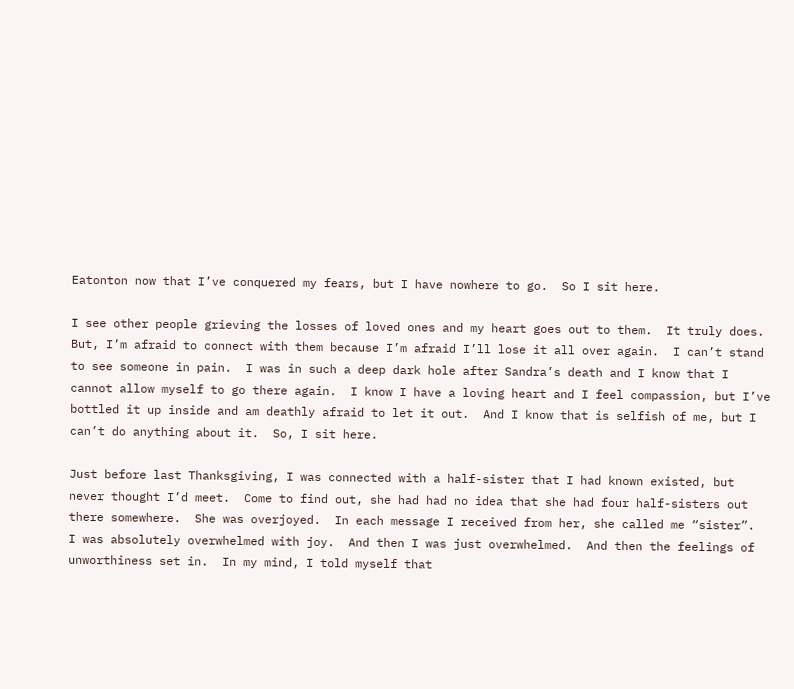Eatonton now that I’ve conquered my fears, but I have nowhere to go.  So I sit here.

I see other people grieving the losses of loved ones and my heart goes out to them.  It truly does.  But, I’m afraid to connect with them because I’m afraid I’ll lose it all over again.  I can’t stand to see someone in pain.  I was in such a deep dark hole after Sandra’s death and I know that I cannot allow myself to go there again.  I know I have a loving heart and I feel compassion, but I’ve bottled it up inside and am deathly afraid to let it out.  And I know that is selfish of me, but I can’t do anything about it.  So, I sit here.

Just before last Thanksgiving, I was connected with a half-sister that I had known existed, but never thought I’d meet.  Come to find out, she had had no idea that she had four half-sisters out there somewhere.  She was overjoyed.  In each message I received from her, she called me “sister”.  I was absolutely overwhelmed with joy.  And then I was just overwhelmed.  And then the feelings of unworthiness set in.  In my mind, I told myself that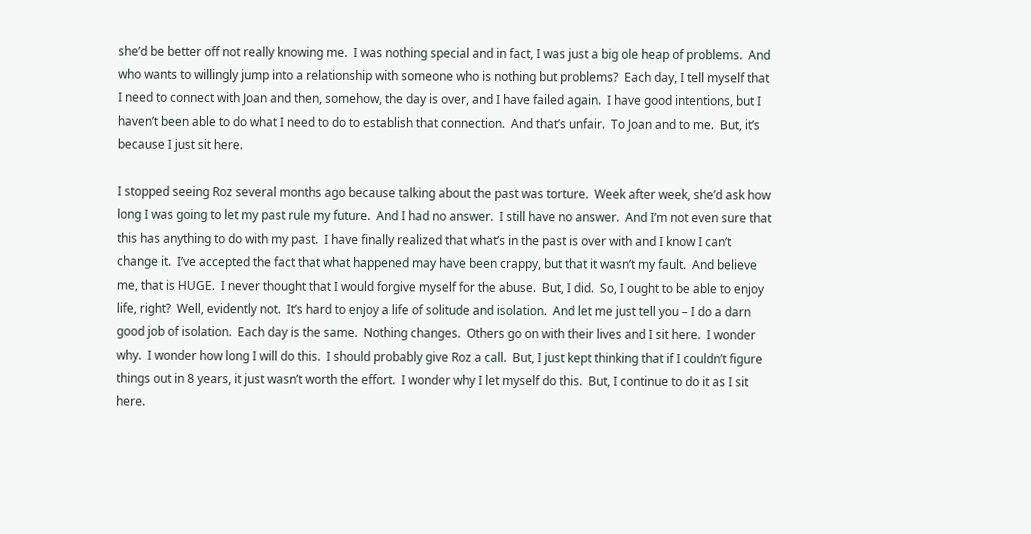she’d be better off not really knowing me.  I was nothing special and in fact, I was just a big ole heap of problems.  And who wants to willingly jump into a relationship with someone who is nothing but problems?  Each day, I tell myself that I need to connect with Joan and then, somehow, the day is over, and I have failed again.  I have good intentions, but I haven’t been able to do what I need to do to establish that connection.  And that’s unfair.  To Joan and to me.  But, it’s because I just sit here.

I stopped seeing Roz several months ago because talking about the past was torture.  Week after week, she’d ask how long I was going to let my past rule my future.  And I had no answer.  I still have no answer.  And I’m not even sure that this has anything to do with my past.  I have finally realized that what’s in the past is over with and I know I can’t change it.  I’ve accepted the fact that what happened may have been crappy, but that it wasn’t my fault.  And believe me, that is HUGE.  I never thought that I would forgive myself for the abuse.  But, I did.  So, I ought to be able to enjoy life, right?  Well, evidently not.  It’s hard to enjoy a life of solitude and isolation.  And let me just tell you – I do a darn good job of isolation.  Each day is the same.  Nothing changes.  Others go on with their lives and I sit here.  I wonder why.  I wonder how long I will do this.  I should probably give Roz a call.  But, I just kept thinking that if I couldn’t figure things out in 8 years, it just wasn’t worth the effort.  I wonder why I let myself do this.  But, I continue to do it as I sit here.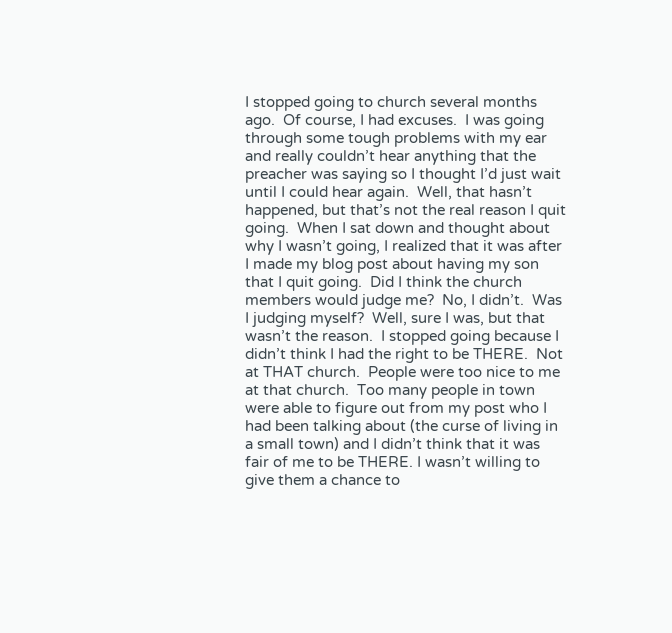I stopped going to church several months ago.  Of course, I had excuses.  I was going through some tough problems with my ear and really couldn’t hear anything that the preacher was saying so I thought I’d just wait until I could hear again.  Well, that hasn’t happened, but that’s not the real reason I quit going.  When I sat down and thought about why I wasn’t going, I realized that it was after I made my blog post about having my son that I quit going.  Did I think the church members would judge me?  No, I didn’t.  Was I judging myself?  Well, sure I was, but that wasn’t the reason.  I stopped going because I didn’t think I had the right to be THERE.  Not at THAT church.  People were too nice to me at that church.  Too many people in town were able to figure out from my post who I had been talking about (the curse of living in a small town) and I didn’t think that it was fair of me to be THERE. I wasn’t willing to give them a chance to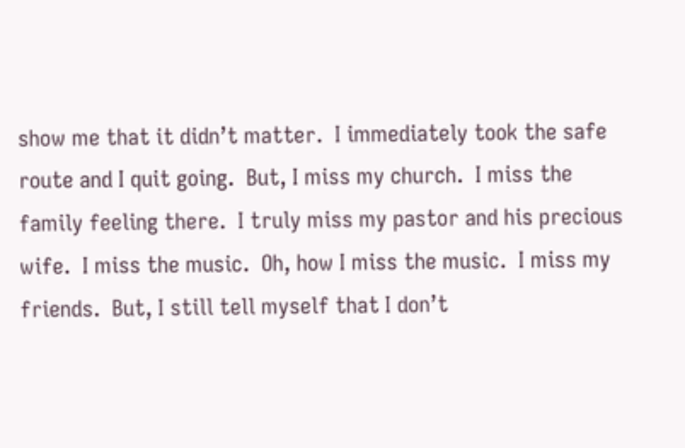show me that it didn’t matter.  I immediately took the safe route and I quit going.  But, I miss my church.  I miss the family feeling there.  I truly miss my pastor and his precious wife.  I miss the music.  Oh, how I miss the music.  I miss my friends.  But, I still tell myself that I don’t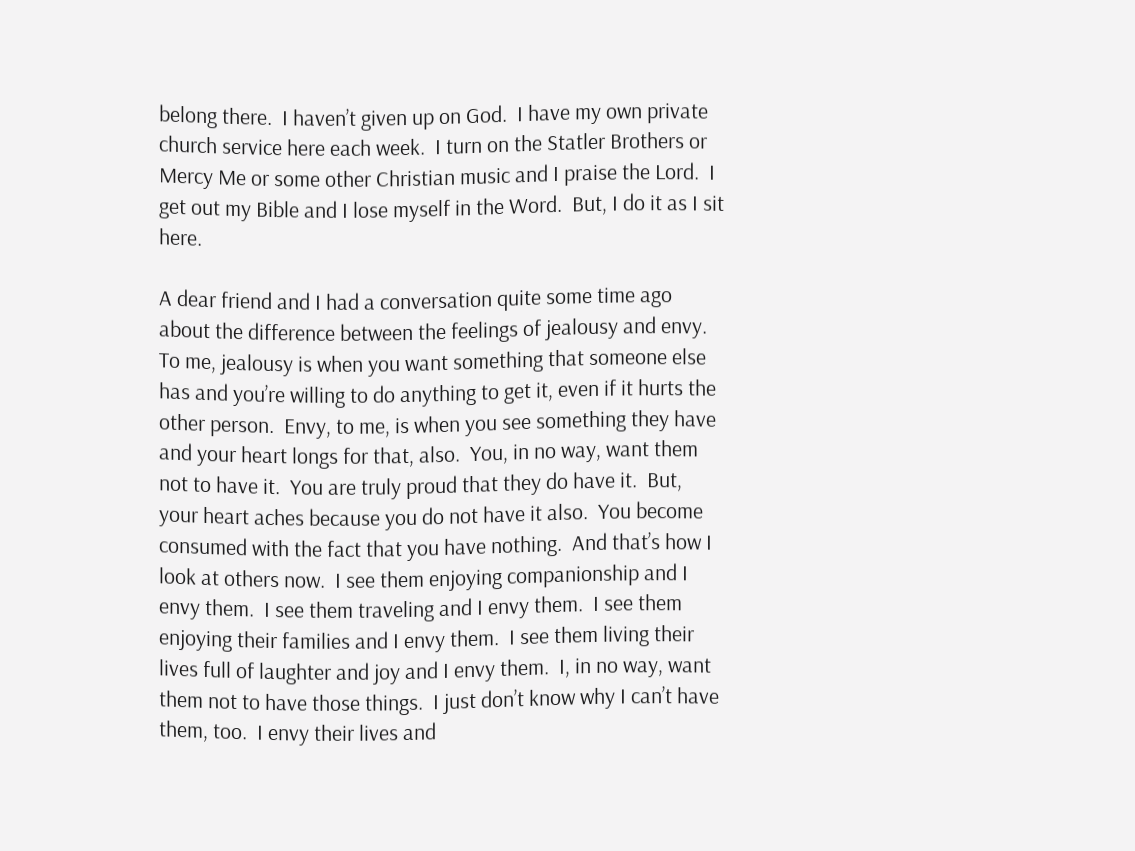belong there.  I haven’t given up on God.  I have my own private church service here each week.  I turn on the Statler Brothers or Mercy Me or some other Christian music and I praise the Lord.  I get out my Bible and I lose myself in the Word.  But, I do it as I sit here.

A dear friend and I had a conversation quite some time ago about the difference between the feelings of jealousy and envy.  To me, jealousy is when you want something that someone else has and you’re willing to do anything to get it, even if it hurts the other person.  Envy, to me, is when you see something they have and your heart longs for that, also.  You, in no way, want them not to have it.  You are truly proud that they do have it.  But, your heart aches because you do not have it also.  You become consumed with the fact that you have nothing.  And that’s how I look at others now.  I see them enjoying companionship and I envy them.  I see them traveling and I envy them.  I see them enjoying their families and I envy them.  I see them living their lives full of laughter and joy and I envy them.  I, in no way, want them not to have those things.  I just don’t know why I can’t have them, too.  I envy their lives and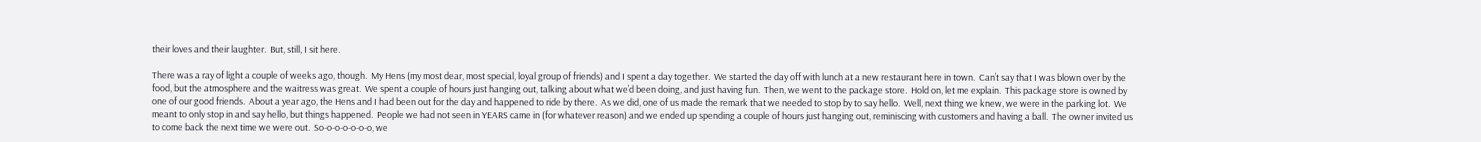their loves and their laughter.  But, still, I sit here.

There was a ray of light a couple of weeks ago, though.  My Hens (my most dear, most special, loyal group of friends) and I spent a day together.  We started the day off with lunch at a new restaurant here in town.  Can’t say that I was blown over by the food, but the atmosphere and the waitress was great.  We spent a couple of hours just hanging out, talking about what we’d been doing, and just having fun.  Then, we went to the package store.  Hold on, let me explain.  This package store is owned by one of our good friends.  About a year ago, the Hens and I had been out for the day and happened to ride by there.  As we did, one of us made the remark that we needed to stop by to say hello.  Well, next thing we knew, we were in the parking lot.  We meant to only stop in and say hello, but things happened.  People we had not seen in YEARS came in (for whatever reason) and we ended up spending a couple of hours just hanging out, reminiscing with customers and having a ball.  The owner invited us to come back the next time we were out.  So-o-o-o-o-o-o, we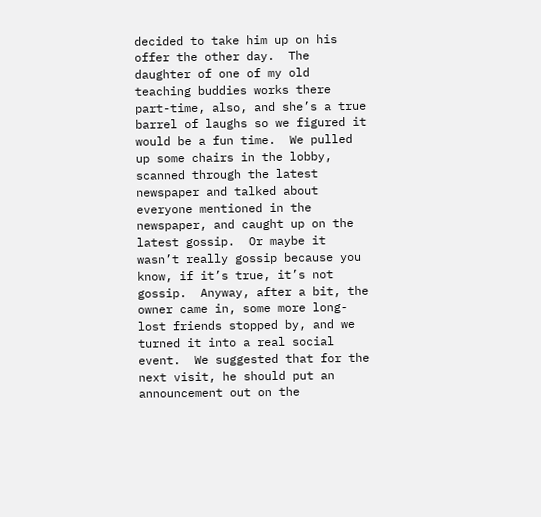decided to take him up on his offer the other day.  The daughter of one of my old teaching buddies works there part-time, also, and she’s a true barrel of laughs so we figured it would be a fun time.  We pulled up some chairs in the lobby, scanned through the latest newspaper and talked about everyone mentioned in the newspaper, and caught up on the latest gossip.  Or maybe it wasn’t really gossip because you know, if it’s true, it’s not gossip.  Anyway, after a bit, the owner came in, some more long-lost friends stopped by, and we turned it into a real social event.  We suggested that for the next visit, he should put an announcement out on the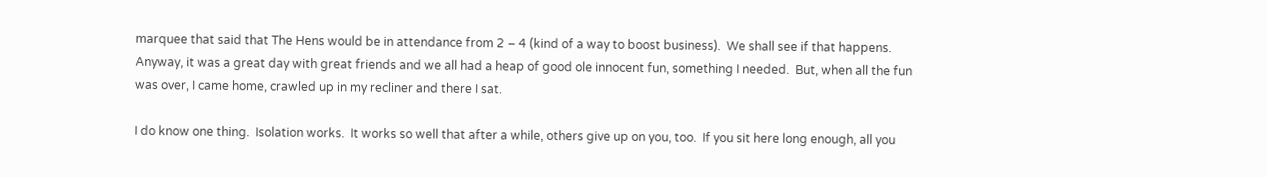marquee that said that The Hens would be in attendance from 2 – 4 (kind of a way to boost business).  We shall see if that happens.  Anyway, it was a great day with great friends and we all had a heap of good ole innocent fun, something I needed.  But, when all the fun was over, I came home, crawled up in my recliner and there I sat.

I do know one thing.  Isolation works.  It works so well that after a while, others give up on you, too.  If you sit here long enough, all you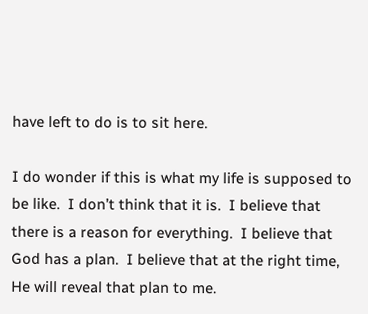have left to do is to sit here.

I do wonder if this is what my life is supposed to be like.  I don’t think that it is.  I believe that there is a reason for everything.  I believe that God has a plan.  I believe that at the right time, He will reveal that plan to me.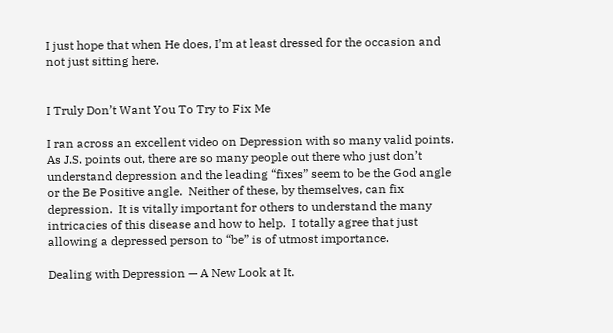I just hope that when He does, I’m at least dressed for the occasion and not just sitting here.


I Truly Don’t Want You To Try to Fix Me

I ran across an excellent video on Depression with so many valid points.  As J.S. points out, there are so many people out there who just don’t understand depression and the leading “fixes” seem to be the God angle or the Be Positive angle.  Neither of these, by themselves, can fix depression.  It is vitally important for others to understand the many intricacies of this disease and how to help.  I totally agree that just allowing a depressed person to “be” is of utmost importance.

Dealing with Depression — A New Look at It.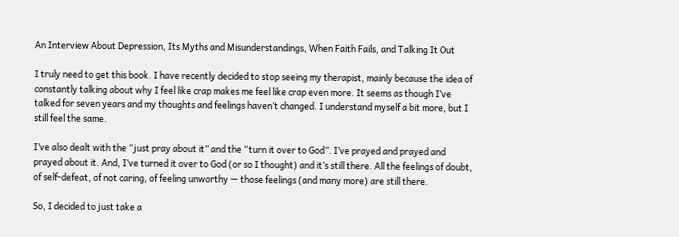An Interview About Depression, Its Myths and Misunderstandings, When Faith Fails, and Talking It Out

I truly need to get this book. I have recently decided to stop seeing my therapist, mainly because the idea of constantly talking about why I feel like crap makes me feel like crap even more. It seems as though I’ve talked for seven years and my thoughts and feelings haven’t changed. I understand myself a bit more, but I still feel the same.

I’ve also dealt with the “just pray about it” and the “turn it over to God”. I’ve prayed and prayed and prayed about it. And, I’ve turned it over to God (or so I thought) and it’s still there. All the feelings of doubt, of self-defeat, of not caring, of feeling unworthy — those feelings (and many more) are still there.

So, I decided to just take a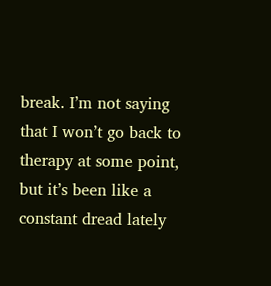break. I’m not saying that I won’t go back to therapy at some point, but it’s been like a constant dread lately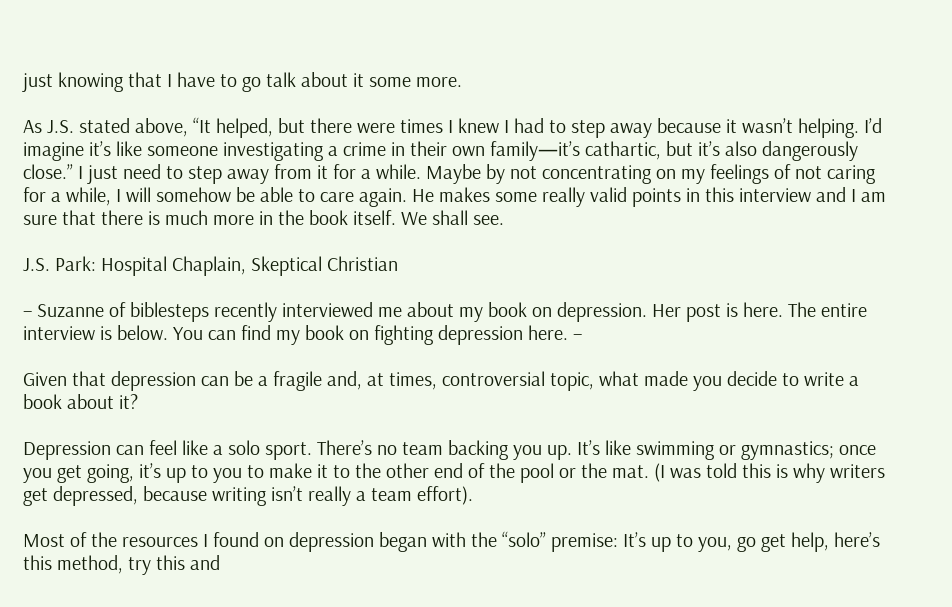just knowing that I have to go talk about it some more.

As J.S. stated above, “It helped, but there were times I knew I had to step away because it wasn’t helping. I’d imagine it’s like someone investigating a crime in their own family—it’s cathartic, but it’s also dangerously close.” I just need to step away from it for a while. Maybe by not concentrating on my feelings of not caring for a while, I will somehow be able to care again. He makes some really valid points in this interview and I am sure that there is much more in the book itself. We shall see.

J.S. Park: Hospital Chaplain, Skeptical Christian

– Suzanne of biblesteps recently interviewed me about my book on depression. Her post is here. The entire interview is below. You can find my book on fighting depression here. –

Given that depression can be a fragile and, at times, controversial topic, what made you decide to write a book about it?

Depression can feel like a solo sport. There’s no team backing you up. It’s like swimming or gymnastics; once you get going, it’s up to you to make it to the other end of the pool or the mat. (I was told this is why writers get depressed, because writing isn’t really a team effort).

Most of the resources I found on depression began with the “solo” premise: It’s up to you, go get help, here’s this method, try this and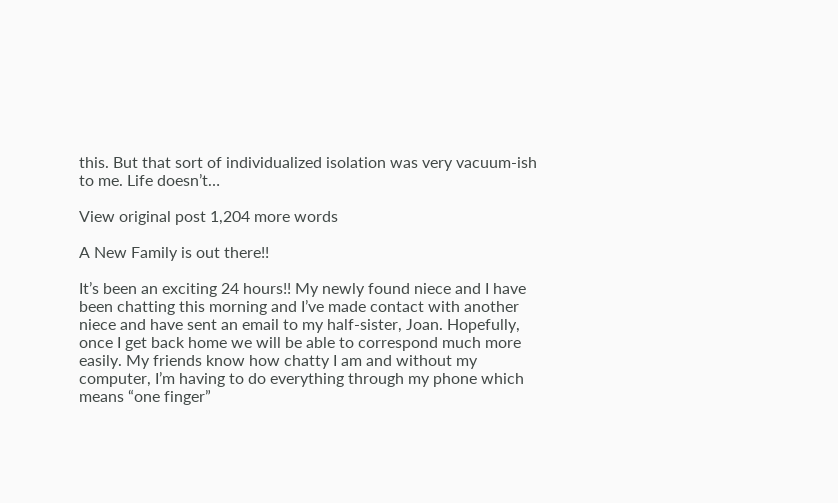this. But that sort of individualized isolation was very vacuum-ish to me. Life doesn’t…

View original post 1,204 more words

A New Family is out there!!

It’s been an exciting 24 hours!! My newly found niece and I have been chatting this morning and I’ve made contact with another niece and have sent an email to my half-sister, Joan. Hopefully, once I get back home we will be able to correspond much more easily. My friends know how chatty I am and without my computer, I’m having to do everything through my phone which means “one finger”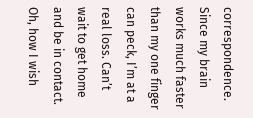correspondence. Since my brain works much faster than my one finger can peck, I’m at a real loss. Can’t wait to get home and be in contact. Oh, how I wish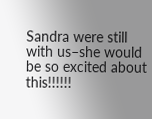Sandra were still with us–she would be so excited about this!!!!!!